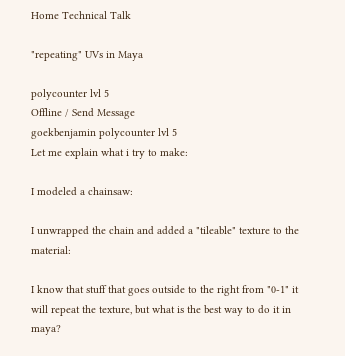Home Technical Talk

"repeating" UVs in Maya

polycounter lvl 5
Offline / Send Message
goekbenjamin polycounter lvl 5
Let me explain what i try to make:

I modeled a chainsaw:

I unwrapped the chain and added a "tileable" texture to the material:

I know that stuff that goes outside to the right from "0-1" it will repeat the texture, but what is the best way to do it in maya?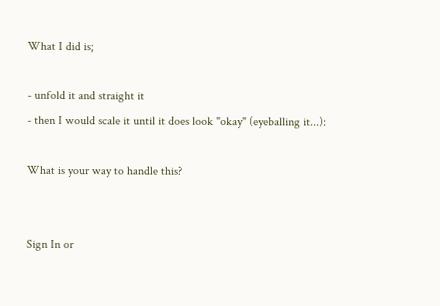What I did is;

- unfold it and straight it
- then I would scale it until it does look "okay" (eyeballing it...):

What is your way to handle this?


Sign In or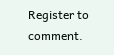Register to comment.